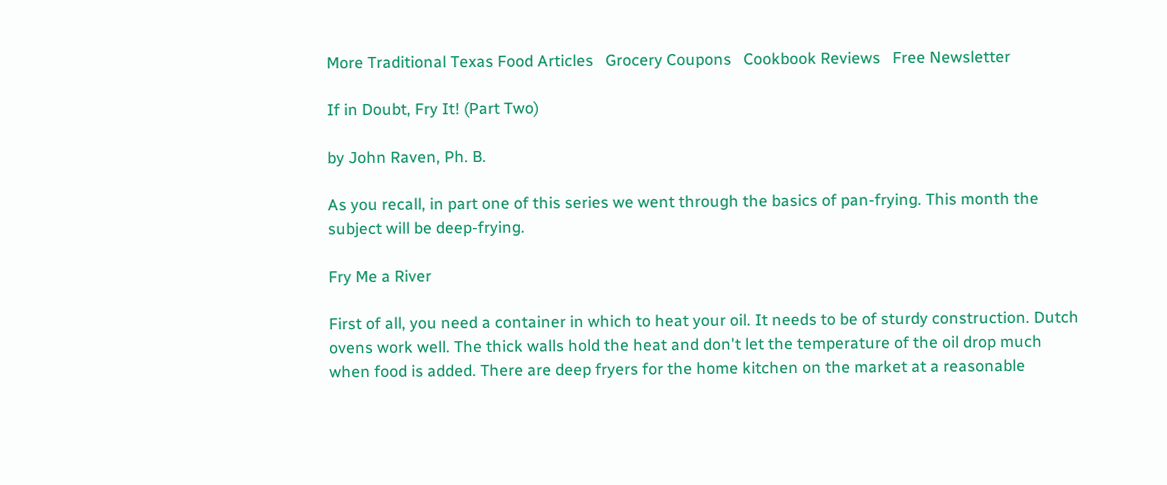More Traditional Texas Food Articles   Grocery Coupons   Cookbook Reviews   Free Newsletter

If in Doubt, Fry It! (Part Two)

by John Raven, Ph. B.

As you recall, in part one of this series we went through the basics of pan-frying. This month the subject will be deep-frying.

Fry Me a River

First of all, you need a container in which to heat your oil. It needs to be of sturdy construction. Dutch ovens work well. The thick walls hold the heat and don't let the temperature of the oil drop much when food is added. There are deep fryers for the home kitchen on the market at a reasonable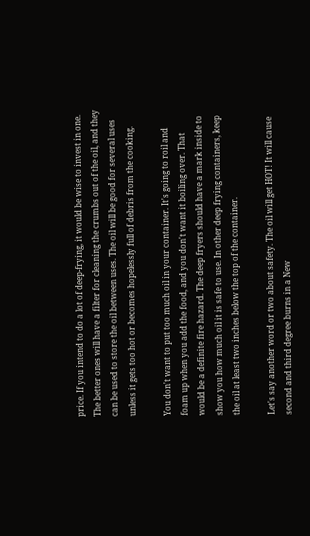price. If you intend to do a lot of deep-frying, it would be wise to invest in one. The better ones will have a filter for cleaning the crumbs out of the oil, and they can be used to store the oil between uses. The oil will be good for several uses unless it gets too hot or becomes hopelessly full of debris from the cooking.

You don't want to put too much oil in your container. It's going to roil and foam up when you add the food, and you don't want it boiling over. That would be a definite fire hazard. The deep fryers should have a mark inside to show you how much oil it is safe to use. In other deep frying containers, keep the oil at least two inches below the top of the container.

Let's say another word or two about safety. The oil will get HOT! It will cause second and third degree burns in a New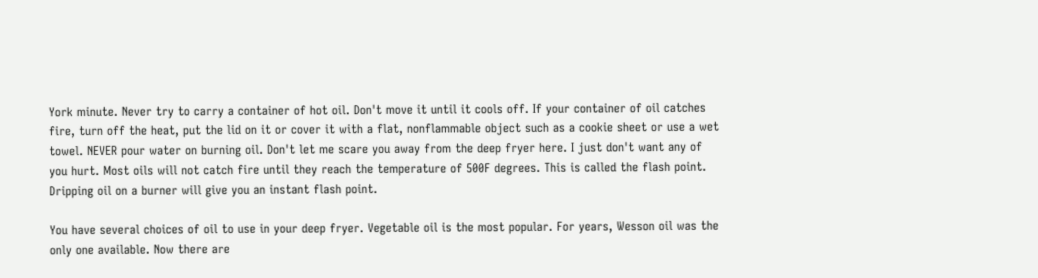York minute. Never try to carry a container of hot oil. Don't move it until it cools off. If your container of oil catches fire, turn off the heat, put the lid on it or cover it with a flat, nonflammable object such as a cookie sheet or use a wet towel. NEVER pour water on burning oil. Don't let me scare you away from the deep fryer here. I just don't want any of you hurt. Most oils will not catch fire until they reach the temperature of 500F degrees. This is called the flash point. Dripping oil on a burner will give you an instant flash point.

You have several choices of oil to use in your deep fryer. Vegetable oil is the most popular. For years, Wesson oil was the only one available. Now there are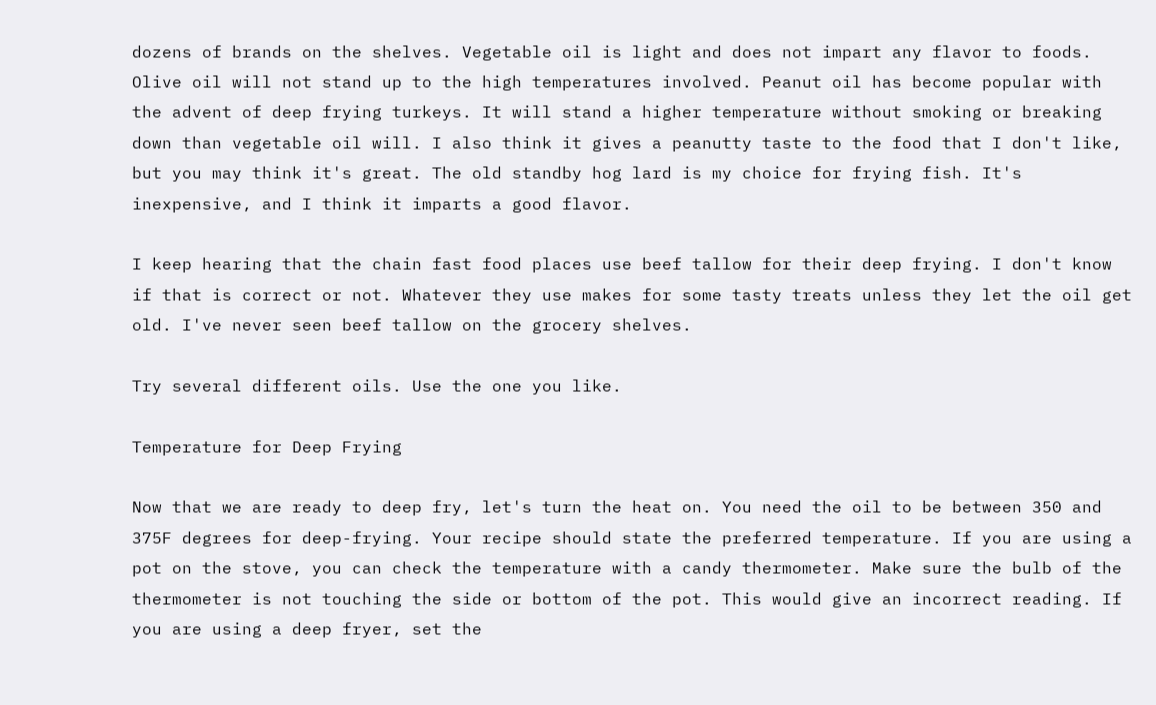dozens of brands on the shelves. Vegetable oil is light and does not impart any flavor to foods. Olive oil will not stand up to the high temperatures involved. Peanut oil has become popular with the advent of deep frying turkeys. It will stand a higher temperature without smoking or breaking down than vegetable oil will. I also think it gives a peanutty taste to the food that I don't like, but you may think it's great. The old standby hog lard is my choice for frying fish. It's inexpensive, and I think it imparts a good flavor.

I keep hearing that the chain fast food places use beef tallow for their deep frying. I don't know if that is correct or not. Whatever they use makes for some tasty treats unless they let the oil get old. I've never seen beef tallow on the grocery shelves.

Try several different oils. Use the one you like.

Temperature for Deep Frying

Now that we are ready to deep fry, let's turn the heat on. You need the oil to be between 350 and 375F degrees for deep-frying. Your recipe should state the preferred temperature. If you are using a pot on the stove, you can check the temperature with a candy thermometer. Make sure the bulb of the thermometer is not touching the side or bottom of the pot. This would give an incorrect reading. If you are using a deep fryer, set the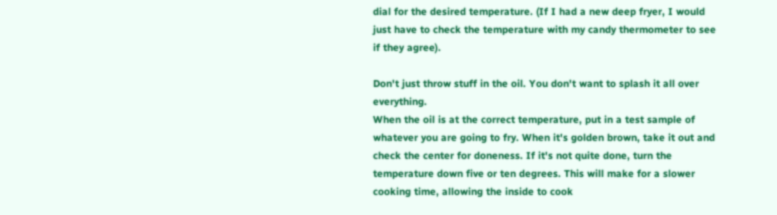dial for the desired temperature. (If I had a new deep fryer, I would just have to check the temperature with my candy thermometer to see if they agree).

Don't just throw stuff in the oil. You don't want to splash it all over everything.
When the oil is at the correct temperature, put in a test sample of whatever you are going to fry. When it's golden brown, take it out and check the center for doneness. If it's not quite done, turn the temperature down five or ten degrees. This will make for a slower cooking time, allowing the inside to cook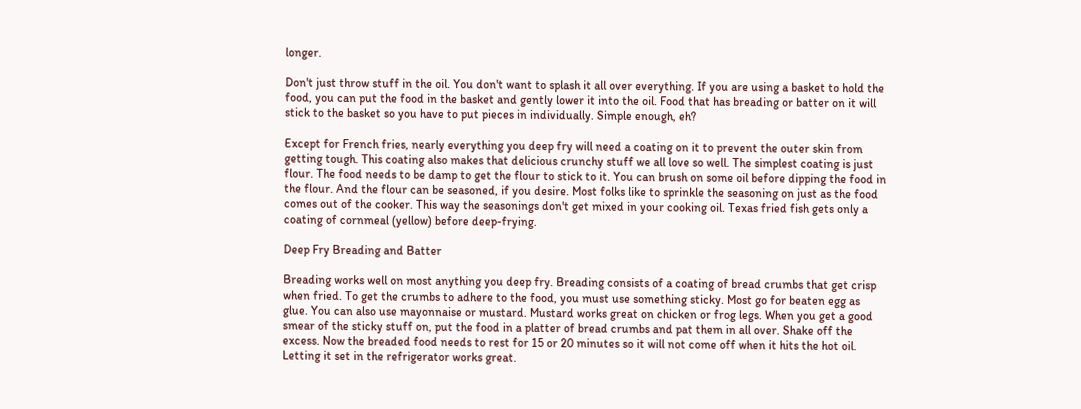longer.

Don't just throw stuff in the oil. You don't want to splash it all over everything. If you are using a basket to hold the food, you can put the food in the basket and gently lower it into the oil. Food that has breading or batter on it will stick to the basket so you have to put pieces in individually. Simple enough, eh?

Except for French fries, nearly everything you deep fry will need a coating on it to prevent the outer skin from getting tough. This coating also makes that delicious crunchy stuff we all love so well. The simplest coating is just flour. The food needs to be damp to get the flour to stick to it. You can brush on some oil before dipping the food in the flour. And the flour can be seasoned, if you desire. Most folks like to sprinkle the seasoning on just as the food comes out of the cooker. This way the seasonings don't get mixed in your cooking oil. Texas fried fish gets only a coating of cornmeal (yellow) before deep-frying.

Deep Fry Breading and Batter

Breading works well on most anything you deep fry. Breading consists of a coating of bread crumbs that get crisp when fried. To get the crumbs to adhere to the food, you must use something sticky. Most go for beaten egg as glue. You can also use mayonnaise or mustard. Mustard works great on chicken or frog legs. When you get a good smear of the sticky stuff on, put the food in a platter of bread crumbs and pat them in all over. Shake off the excess. Now the breaded food needs to rest for 15 or 20 minutes so it will not come off when it hits the hot oil. Letting it set in the refrigerator works great.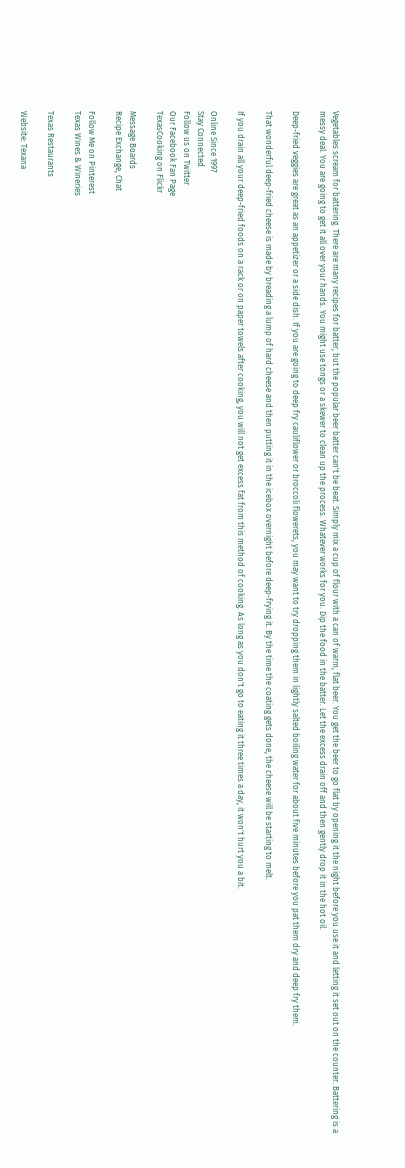Vegetables scream for battering. There are many recipes for batter, but the popular beer batter can't be beat. Simply mix a cup of flour with a can of warm, flat beer. You get the beer to go flat by opening it the night before you use it and letting it set out on the counter. Battering is a messy deal. You are going to get it all over your hands. You might use tongs or a skewer to clean up the process. Whatever works for you. Dip the food in the batter. Let the excess drain off and then gently drop it in the hot oil.

Deep-fried veggies are great as an appetizer or a side dish. If you are going to deep fry cauliflower or broccoli flowerets, you may want to try dropping them in lightly salted boiling water for about five minutes before you pat them dry and deep fry them.

That wonderful deep-fried cheese is made by breading a lump of hard cheese and then putting it in the icebox overnight before deep-frying it. By the time the coating gets done, the cheese will be starting to melt.

If you drain all your deep-fried foods on a rack or on paper towels after cooking, you will not get excess fat from this method of cooking. As long as you don't go to eating it three times a day, it won't hurt you a bit.

Online Since 1997
Stay Connected
Follow us on Twitter
Our Facebook Fan Page
TexasCooking on Flickr

Message Boards
Recipe Exchange, Chat

Follow Me on Pinterest
Texas Wines & Wineries

Texas Restaurants

Website: Texana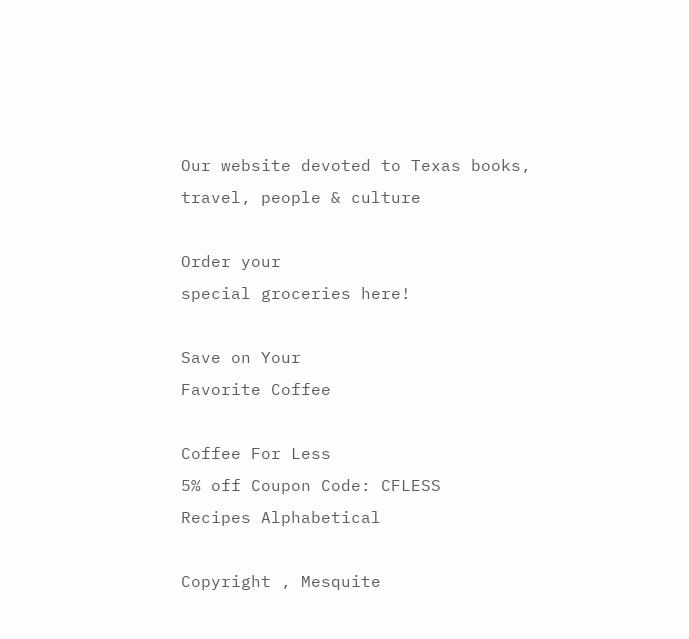Our website devoted to Texas books, travel, people & culture

Order your
special groceries here!

Save on Your
Favorite Coffee

Coffee For Less
5% off Coupon Code: CFLESS
Recipes Alphabetical

Copyright , Mesquite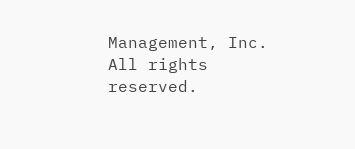Management, Inc. All rights reserved.